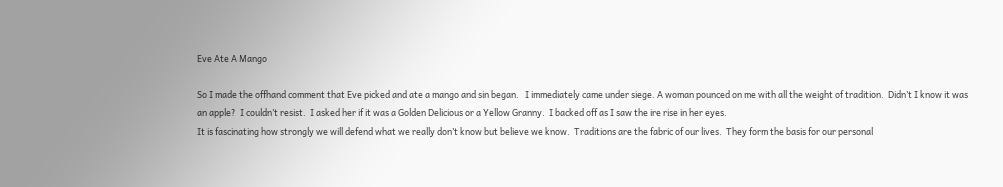Eve Ate A Mango

So I made the offhand comment that Eve picked and ate a mango and sin began.   I immediately came under siege. A woman pounced on me with all the weight of tradition.  Didn’t I know it was an apple?  I couldn’t resist.  I asked her if it was a Golden Delicious or a Yellow Granny.  I backed off as I saw the ire rise in her eyes.
It is fascinating how strongly we will defend what we really don’t know but believe we know.  Traditions are the fabric of our lives.  They form the basis for our personal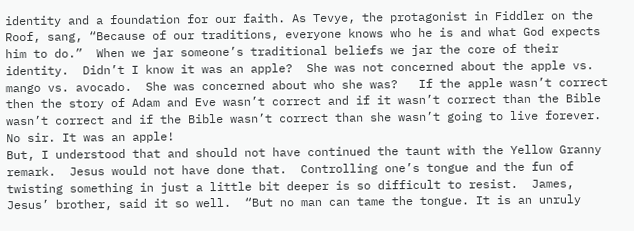identity and a foundation for our faith. As Tevye, the protagonist in Fiddler on the Roof, sang, “Because of our traditions, everyone knows who he is and what God expects him to do.”  When we jar someone’s traditional beliefs we jar the core of their identity.  Didn’t I know it was an apple?  She was not concerned about the apple vs. mango vs. avocado.  She was concerned about who she was?   If the apple wasn’t correct then the story of Adam and Eve wasn’t correct and if it wasn’t correct than the Bible wasn’t correct and if the Bible wasn’t correct than she wasn’t going to live forever.  No sir. It was an apple!
But, I understood that and should not have continued the taunt with the Yellow Granny remark.  Jesus would not have done that.  Controlling one’s tongue and the fun of twisting something in just a little bit deeper is so difficult to resist.  James, Jesus’ brother, said it so well.  “But no man can tame the tongue. It is an unruly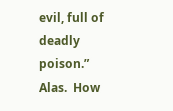evil, full of deadly poison.”  Alas.  How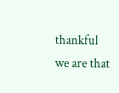thankful we are that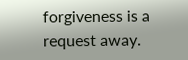forgiveness is a request away.